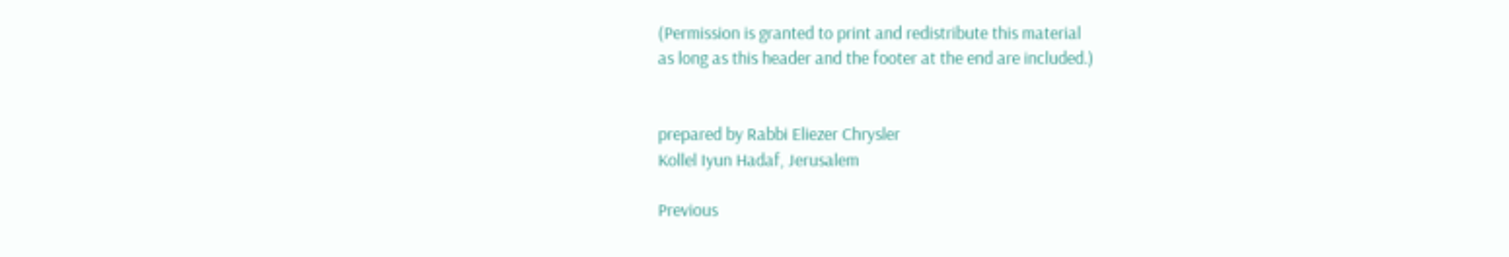(Permission is granted to print and redistribute this material
as long as this header and the footer at the end are included.)


prepared by Rabbi Eliezer Chrysler
Kollel Iyun Hadaf, Jerusalem

Previous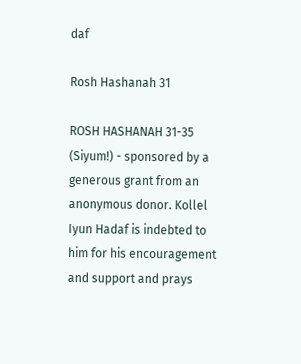daf

Rosh Hashanah 31

ROSH HASHANAH 31-35 (Siyum!) - sponsored by a generous grant from an anonymous donor. Kollel Iyun Hadaf is indebted to him for his encouragement and support and prays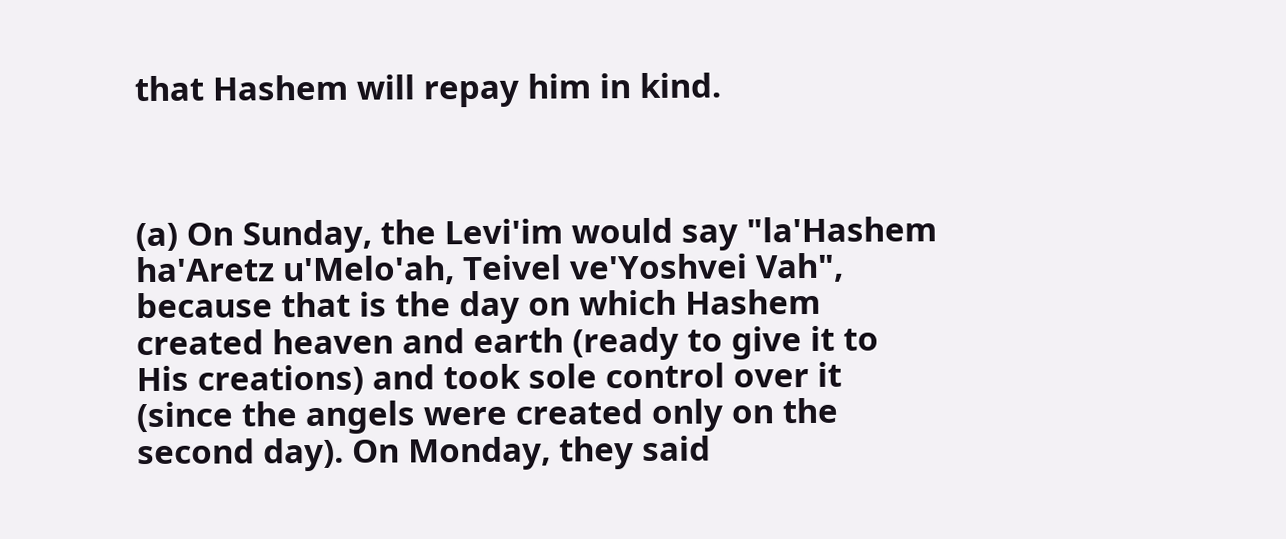that Hashem will repay him in kind.



(a) On Sunday, the Levi'im would say "la'Hashem ha'Aretz u'Melo'ah, Teivel ve'Yoshvei Vah", because that is the day on which Hashem created heaven and earth (ready to give it to His creations) and took sole control over it (since the angels were created only on the second day). On Monday, they said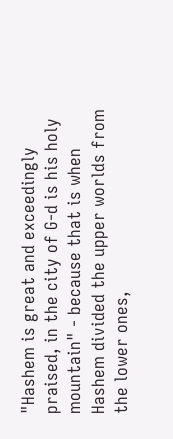"Hashem is great and exceedingly praised, in the city of G-d is his holy mountain" - because that is when Hashem divided the upper worlds from the lower ones,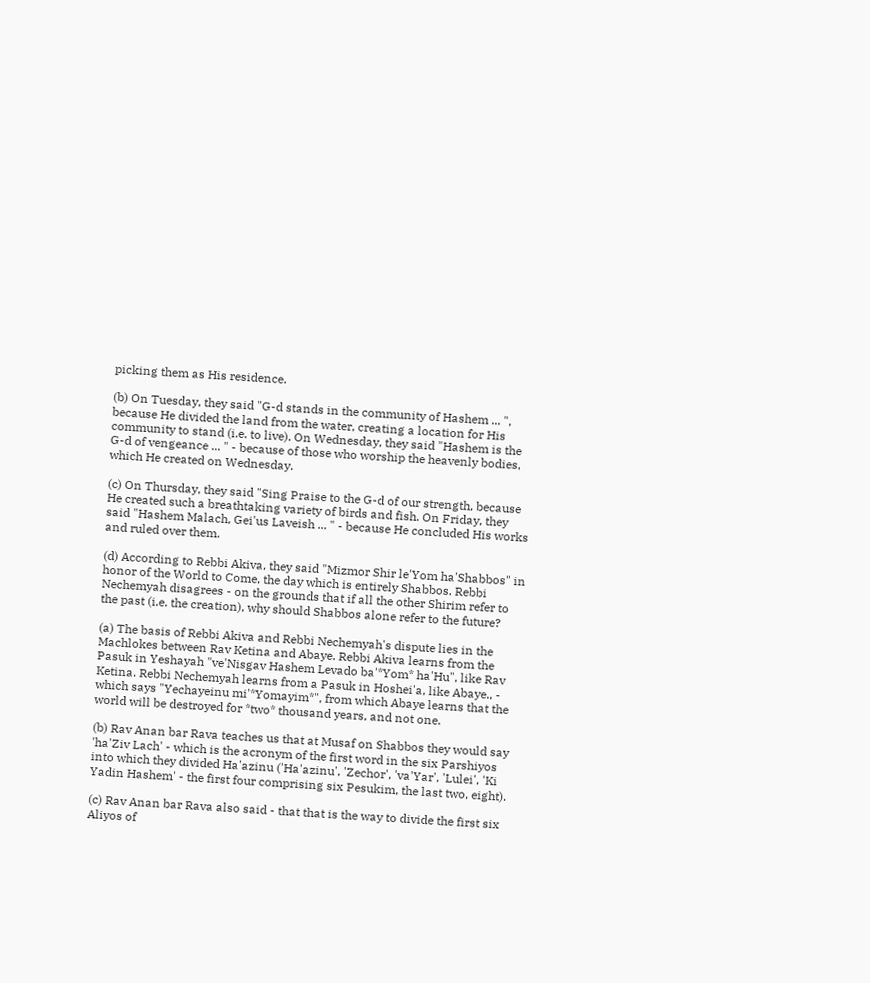picking them as His residence.

(b) On Tuesday, they said "G-d stands in the community of Hashem ... ", because He divided the land from the water, creating a location for His community to stand (i.e. to live). On Wednesday, they said "Hashem is the G-d of vengeance ... " - because of those who worship the heavenly bodies, which He created on Wednesday.

(c) On Thursday, they said "Sing Praise to the G-d of our strength, because He created such a breathtaking variety of birds and fish. On Friday, they said "Hashem Malach, Gei'us Laveish ... " - because He concluded His works and ruled over them.

(d) According to Rebbi Akiva, they said "Mizmor Shir le'Yom ha'Shabbos" in honor of the World to Come, the day which is entirely Shabbos. Rebbi Nechemyah disagrees - on the grounds that if all the other Shirim refer to the past (i.e. the creation), why should Shabbos alone refer to the future?

(a) The basis of Rebbi Akiva and Rebbi Nechemyah's dispute lies in the Machlokes between Rav Ketina and Abaye. Rebbi Akiva learns from the Pasuk in Yeshayah "ve'Nisgav Hashem Levado ba'*Yom* ha'Hu", like Rav Ketina. Rebbi Nechemyah learns from a Pasuk in Hoshei'a, like Abaye., - which says "Yechayeinu mi'*Yomayim*", from which Abaye learns that the world will be destroyed for *two* thousand years, and not one.

(b) Rav Anan bar Rava teaches us that at Musaf on Shabbos they would say 'ha'Ziv Lach' - which is the acronym of the first word in the six Parshiyos into which they divided Ha'azinu ('Ha'azinu', 'Zechor', 'va'Yar', 'Lulei', 'Ki Yadin Hashem' - the first four comprising six Pesukim, the last two, eight).

(c) Rav Anan bar Rava also said - that that is the way to divide the first six Aliyos of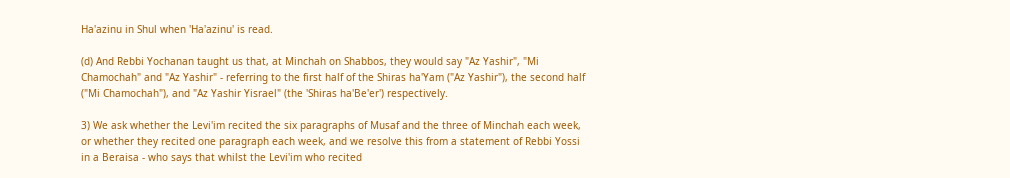Ha'azinu in Shul when 'Ha'azinu' is read.

(d) And Rebbi Yochanan taught us that, at Minchah on Shabbos, they would say "Az Yashir", "Mi Chamochah" and "Az Yashir" - referring to the first half of the Shiras ha'Yam ("Az Yashir"), the second half ("Mi Chamochah"), and "Az Yashir Yisrael" (the 'Shiras ha'Be'er') respectively.

3) We ask whether the Levi'im recited the six paragraphs of Musaf and the three of Minchah each week, or whether they recited one paragraph each week, and we resolve this from a statement of Rebbi Yossi in a Beraisa - who says that whilst the Levi'im who recited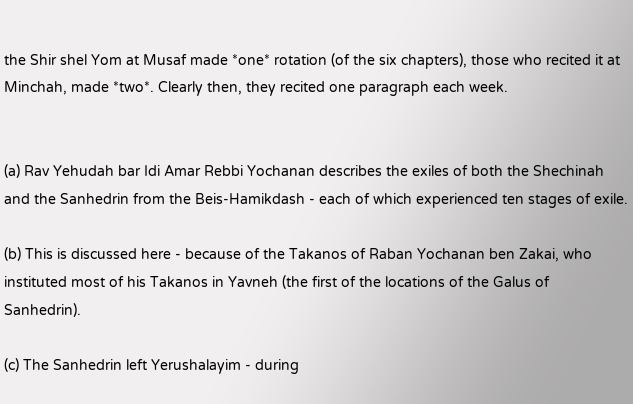the Shir shel Yom at Musaf made *one* rotation (of the six chapters), those who recited it at Minchah, made *two*. Clearly then, they recited one paragraph each week.


(a) Rav Yehudah bar Idi Amar Rebbi Yochanan describes the exiles of both the Shechinah and the Sanhedrin from the Beis-Hamikdash - each of which experienced ten stages of exile.

(b) This is discussed here - because of the Takanos of Raban Yochanan ben Zakai, who instituted most of his Takanos in Yavneh (the first of the locations of the Galus of Sanhedrin).

(c) The Sanhedrin left Yerushalayim - during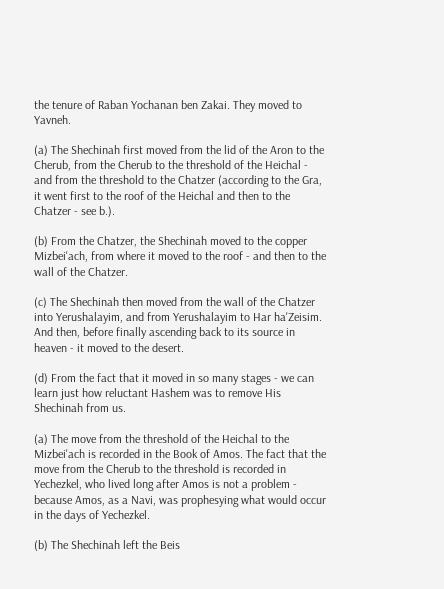the tenure of Raban Yochanan ben Zakai. They moved to Yavneh.

(a) The Shechinah first moved from the lid of the Aron to the Cherub, from the Cherub to the threshold of the Heichal - and from the threshold to the Chatzer (according to the Gra, it went first to the roof of the Heichal and then to the Chatzer - see b.).

(b) From the Chatzer, the Shechinah moved to the copper Mizbei'ach, from where it moved to the roof - and then to the wall of the Chatzer.

(c) The Shechinah then moved from the wall of the Chatzer into Yerushalayim, and from Yerushalayim to Har ha'Zeisim. And then, before finally ascending back to its source in heaven - it moved to the desert.

(d) From the fact that it moved in so many stages - we can learn just how reluctant Hashem was to remove His Shechinah from us.

(a) The move from the threshold of the Heichal to the Mizbei'ach is recorded in the Book of Amos. The fact that the move from the Cherub to the threshold is recorded in Yechezkel, who lived long after Amos is not a problem - because Amos, as a Navi, was prophesying what would occur in the days of Yechezkel.

(b) The Shechinah left the Beis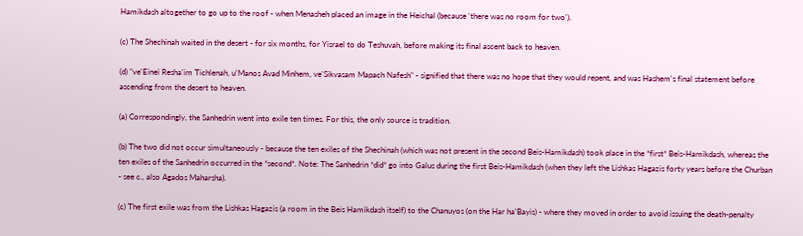Hamikdash altogether to go up to the roof - when Menasheh placed an image in the Heichal (because 'there was no room for two').

(c) The Shechinah waited in the desert - for six months, for Yisrael to do Teshuvah, before making its final ascent back to heaven.

(d) "ve'Einei Resha'im Tichlenah, u'Manos Avad Minhem, ve'Sikvasam Mapach Nafesh" - signified that there was no hope that they would repent, and was Hashem's final statement before ascending from the desert to heaven.

(a) Correspondingly, the Sanhedrin went into exile ten times. For this, the only source is tradition.

(b) The two did not occur simultaneously - because the ten exiles of the Shechinah (which was not present in the second Beis-Hamikdash) took place in the *first* Beis-Hamikdash, whereas the ten exiles of the Sanhedrin occurred in the *second*. Note: The Sanhedrin *did* go into Galus during the first Beis-Hamikdash (when they left the Lishkas Hagazis forty years before the Churban - see c., also Agados Maharsha).

(c) The first exile was from the Lishkas Hagazis (a room in the Beis Hamikdash itself) to the Chanuyos (on the Har ha'Bayis) - where they moved in order to avoid issuing the death-penalty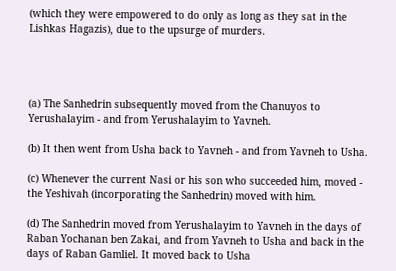(which they were empowered to do only as long as they sat in the Lishkas Hagazis), due to the upsurge of murders.




(a) The Sanhedrin subsequently moved from the Chanuyos to Yerushalayim - and from Yerushalayim to Yavneh.

(b) It then went from Usha back to Yavneh - and from Yavneh to Usha.

(c) Whenever the current Nasi or his son who succeeded him, moved - the Yeshivah (incorporating the Sanhedrin) moved with him.

(d) The Sanhedrin moved from Yerushalayim to Yavneh in the days of Raban Yochanan ben Zakai, and from Yavneh to Usha and back in the days of Raban Gamliel. It moved back to Usha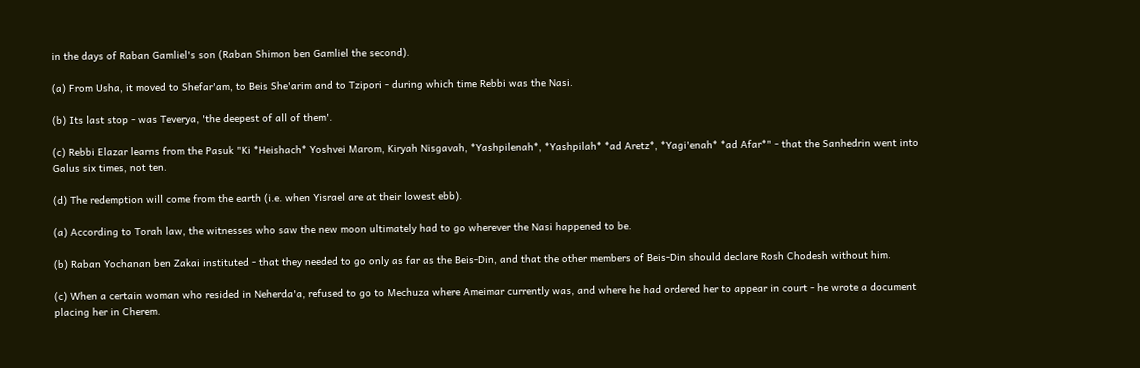in the days of Raban Gamliel's son (Raban Shimon ben Gamliel the second).

(a) From Usha, it moved to Shefar'am, to Beis She'arim and to Tzipori - during which time Rebbi was the Nasi.

(b) Its last stop - was Teverya, 'the deepest of all of them'.

(c) Rebbi Elazar learns from the Pasuk "Ki *Heishach* Yoshvei Marom, Kiryah Nisgavah, *Yashpilenah*, *Yashpilah* *ad Aretz*, *Yagi'enah* *ad Afar*" - that the Sanhedrin went into Galus six times, not ten.

(d) The redemption will come from the earth (i.e. when Yisrael are at their lowest ebb).

(a) According to Torah law, the witnesses who saw the new moon ultimately had to go wherever the Nasi happened to be.

(b) Raban Yochanan ben Zakai instituted - that they needed to go only as far as the Beis-Din, and that the other members of Beis-Din should declare Rosh Chodesh without him.

(c) When a certain woman who resided in Neherda'a, refused to go to Mechuza where Ameimar currently was, and where he had ordered her to appear in court - he wrote a document placing her in Cherem.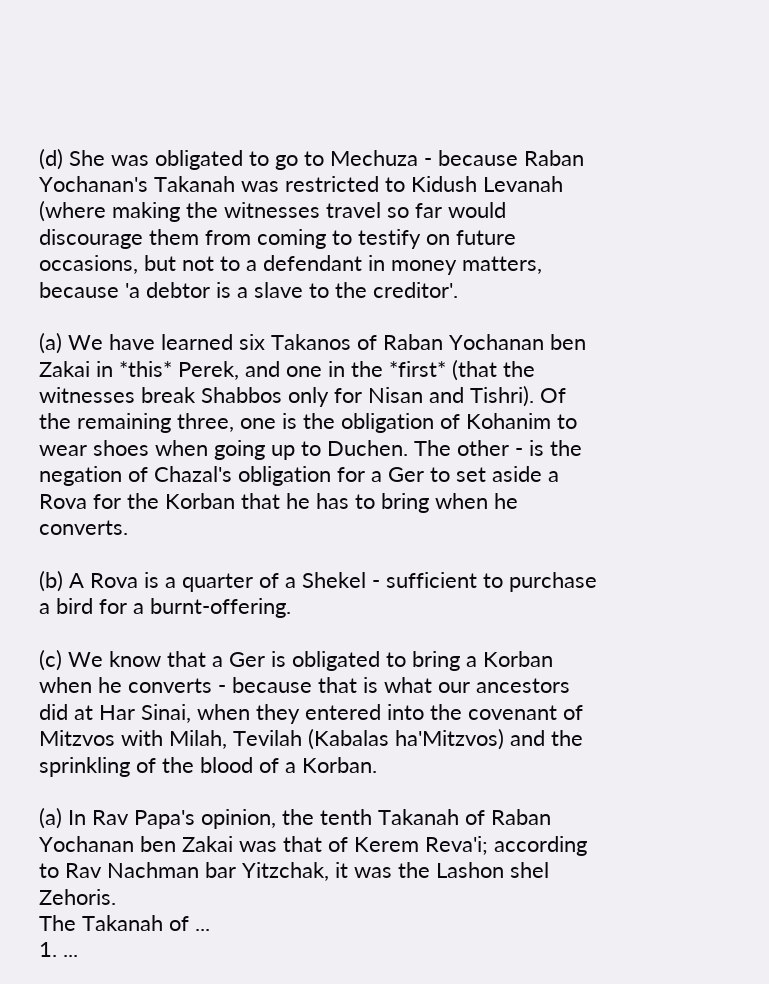(d) She was obligated to go to Mechuza - because Raban Yochanan's Takanah was restricted to Kidush Levanah (where making the witnesses travel so far would discourage them from coming to testify on future occasions, but not to a defendant in money matters, because 'a debtor is a slave to the creditor'.

(a) We have learned six Takanos of Raban Yochanan ben Zakai in *this* Perek, and one in the *first* (that the witnesses break Shabbos only for Nisan and Tishri). Of the remaining three, one is the obligation of Kohanim to wear shoes when going up to Duchen. The other - is the negation of Chazal's obligation for a Ger to set aside a Rova for the Korban that he has to bring when he converts.

(b) A Rova is a quarter of a Shekel - sufficient to purchase a bird for a burnt-offering.

(c) We know that a Ger is obligated to bring a Korban when he converts - because that is what our ancestors did at Har Sinai, when they entered into the covenant of Mitzvos with Milah, Tevilah (Kabalas ha'Mitzvos) and the sprinkling of the blood of a Korban.

(a) In Rav Papa's opinion, the tenth Takanah of Raban Yochanan ben Zakai was that of Kerem Reva'i; according to Rav Nachman bar Yitzchak, it was the Lashon shel Zehoris.
The Takanah of ...
1. ...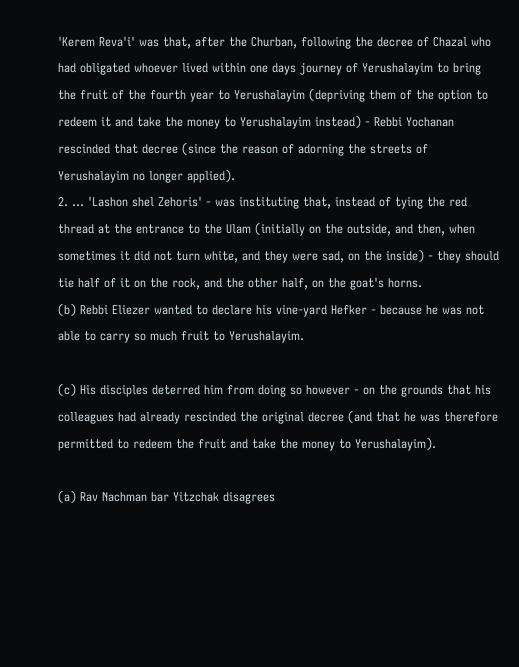'Kerem Reva'i' was that, after the Churban, following the decree of Chazal who had obligated whoever lived within one days journey of Yerushalayim to bring the fruit of the fourth year to Yerushalayim (depriving them of the option to redeem it and take the money to Yerushalayim instead) - Rebbi Yochanan rescinded that decree (since the reason of adorning the streets of Yerushalayim no longer applied).
2. ... 'Lashon shel Zehoris' - was instituting that, instead of tying the red thread at the entrance to the Ulam (initially on the outside, and then, when sometimes it did not turn white, and they were sad, on the inside) - they should tie half of it on the rock, and the other half, on the goat's horns.
(b) Rebbi Eliezer wanted to declare his vine-yard Hefker - because he was not able to carry so much fruit to Yerushalayim.

(c) His disciples deterred him from doing so however - on the grounds that his colleagues had already rescinded the original decree (and that he was therefore permitted to redeem the fruit and take the money to Yerushalayim).

(a) Rav Nachman bar Yitzchak disagrees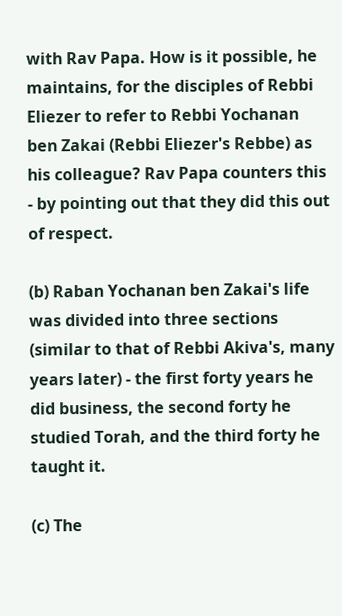with Rav Papa. How is it possible, he maintains, for the disciples of Rebbi Eliezer to refer to Rebbi Yochanan ben Zakai (Rebbi Eliezer's Rebbe) as his colleague? Rav Papa counters this - by pointing out that they did this out of respect.

(b) Raban Yochanan ben Zakai's life was divided into three sections (similar to that of Rebbi Akiva's, many years later) - the first forty years he did business, the second forty he studied Torah, and the third forty he taught it.

(c) The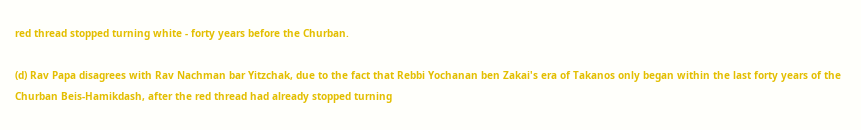red thread stopped turning white - forty years before the Churban.

(d) Rav Papa disagrees with Rav Nachman bar Yitzchak, due to the fact that Rebbi Yochanan ben Zakai's era of Takanos only began within the last forty years of the Churban Beis-Hamikdash, after the red thread had already stopped turning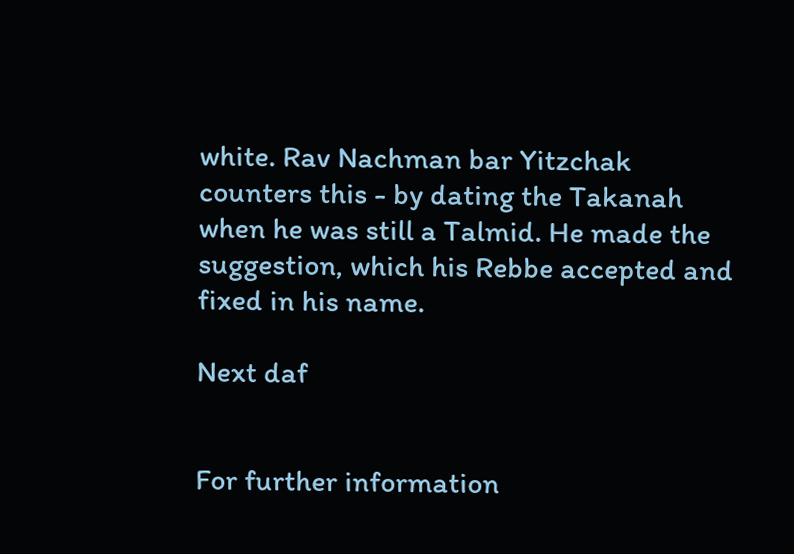white. Rav Nachman bar Yitzchak counters this - by dating the Takanah when he was still a Talmid. He made the suggestion, which his Rebbe accepted and fixed in his name.

Next daf


For further information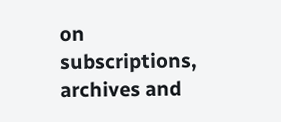on
subscriptions, archives and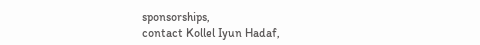sponsorships,
contact Kollel Iyun Hadaf,